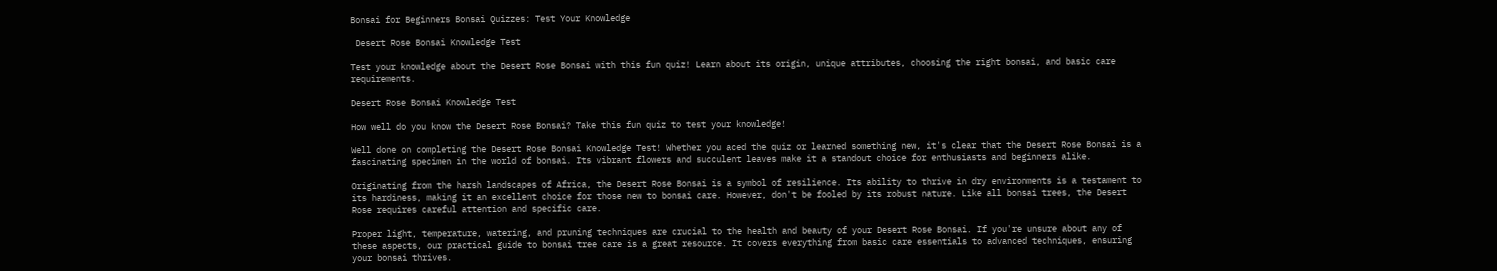Bonsai for Beginners Bonsai Quizzes: Test Your Knowledge

 Desert Rose Bonsai Knowledge Test

Test your knowledge about the Desert Rose Bonsai with this fun quiz! Learn about its origin, unique attributes, choosing the right bonsai, and basic care requirements.

Desert Rose Bonsai Knowledge Test

How well do you know the Desert Rose Bonsai? Take this fun quiz to test your knowledge!

Well done on completing the Desert Rose Bonsai Knowledge Test! Whether you aced the quiz or learned something new, it's clear that the Desert Rose Bonsai is a fascinating specimen in the world of bonsai. Its vibrant flowers and succulent leaves make it a standout choice for enthusiasts and beginners alike.

Originating from the harsh landscapes of Africa, the Desert Rose Bonsai is a symbol of resilience. Its ability to thrive in dry environments is a testament to its hardiness, making it an excellent choice for those new to bonsai care. However, don't be fooled by its robust nature. Like all bonsai trees, the Desert Rose requires careful attention and specific care.

Proper light, temperature, watering, and pruning techniques are crucial to the health and beauty of your Desert Rose Bonsai. If you're unsure about any of these aspects, our practical guide to bonsai tree care is a great resource. It covers everything from basic care essentials to advanced techniques, ensuring your bonsai thrives.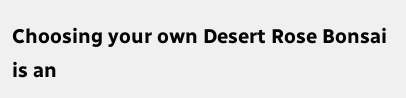Choosing your own Desert Rose Bonsai is an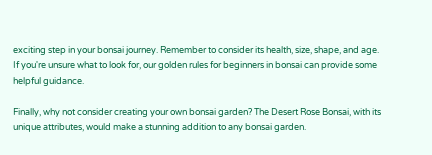exciting step in your bonsai journey. Remember to consider its health, size, shape, and age. If you're unsure what to look for, our golden rules for beginners in bonsai can provide some helpful guidance.

Finally, why not consider creating your own bonsai garden? The Desert Rose Bonsai, with its unique attributes, would make a stunning addition to any bonsai garden.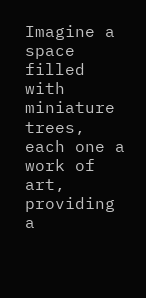Imagine a space filled with miniature trees, each one a work of art, providing a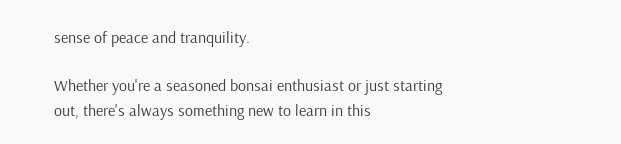sense of peace and tranquility.

Whether you're a seasoned bonsai enthusiast or just starting out, there's always something new to learn in this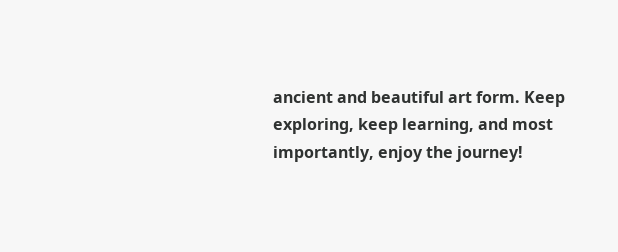ancient and beautiful art form. Keep exploring, keep learning, and most importantly, enjoy the journey!